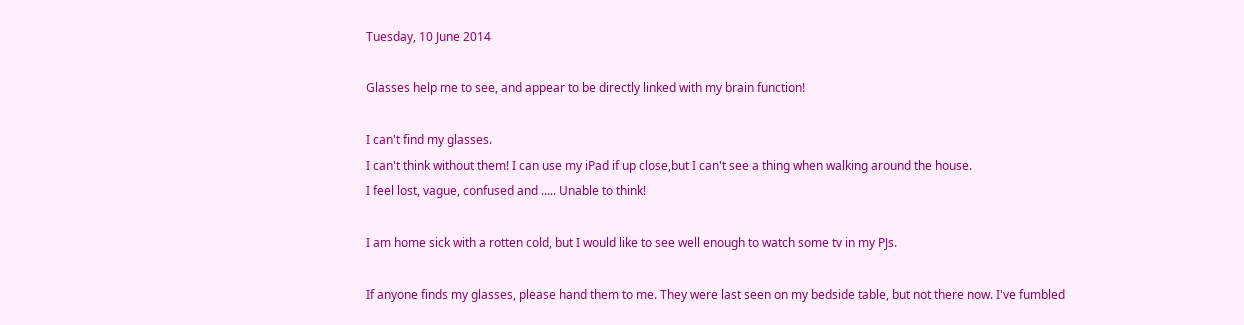Tuesday, 10 June 2014

Glasses help me to see, and appear to be directly linked with my brain function!

I can't find my glasses.
I can't think without them! I can use my iPad if up close,but I can't see a thing when walking around the house.
I feel lost, vague, confused and ..... Unable to think!

I am home sick with a rotten cold, but I would like to see well enough to watch some tv in my PJs.

If anyone finds my glasses, please hand them to me. They were last seen on my bedside table, but not there now. I've fumbled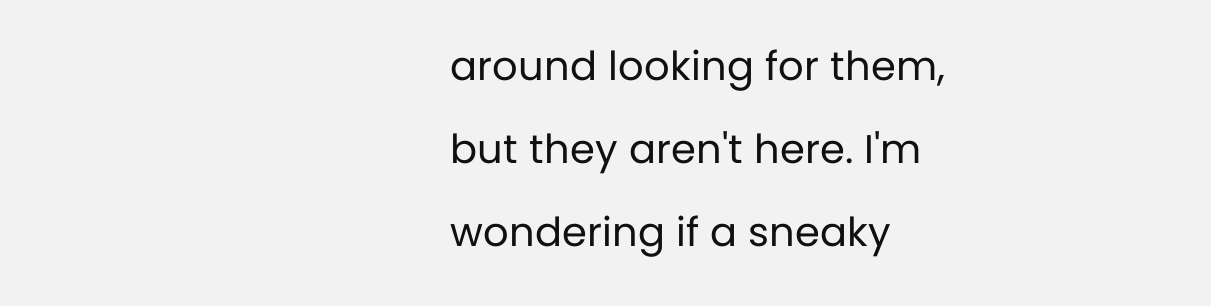around looking for them, but they aren't here. I'm wondering if a sneaky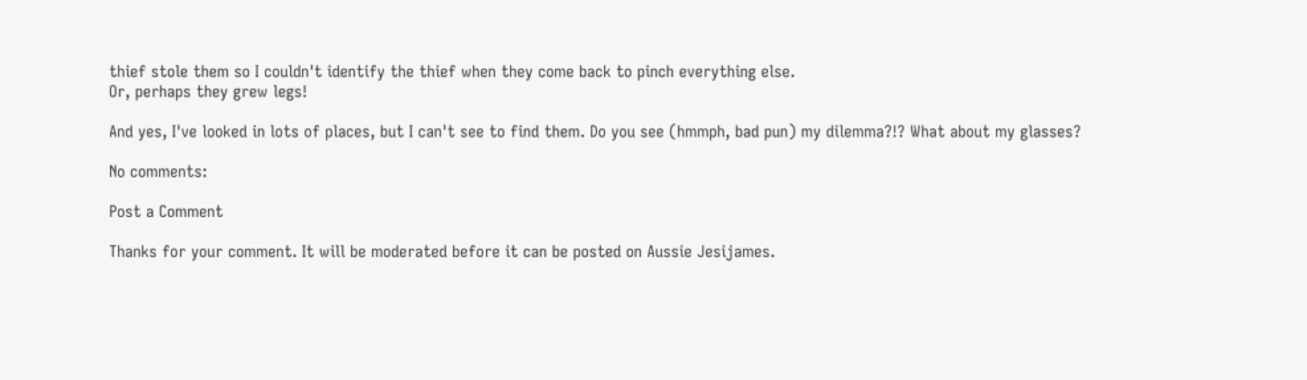thief stole them so I couldn't identify the thief when they come back to pinch everything else.
Or, perhaps they grew legs!

And yes, I've looked in lots of places, but I can't see to find them. Do you see (hmmph, bad pun) my dilemma?!? What about my glasses?

No comments:

Post a Comment

Thanks for your comment. It will be moderated before it can be posted on Aussie Jesijames.